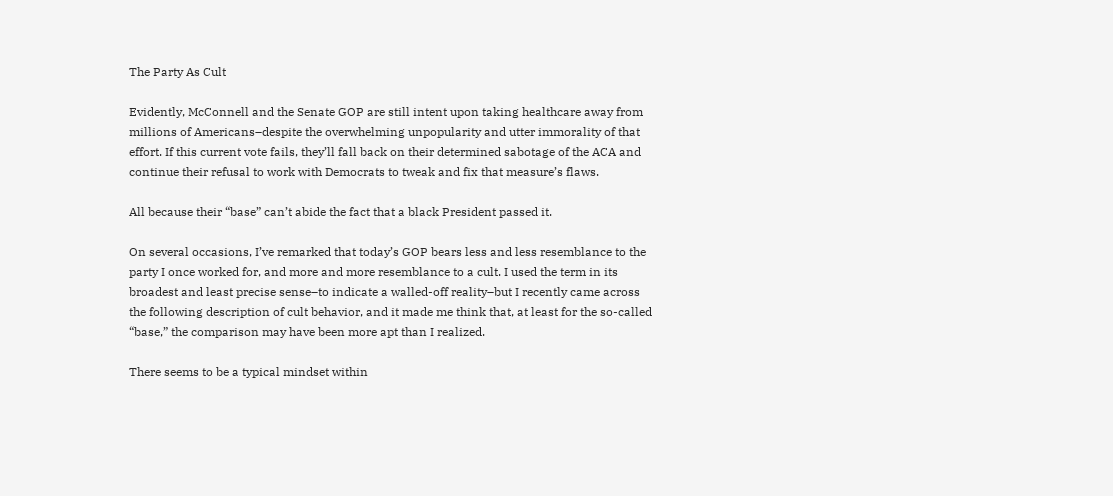The Party As Cult

Evidently, McConnell and the Senate GOP are still intent upon taking healthcare away from millions of Americans–despite the overwhelming unpopularity and utter immorality of that effort. If this current vote fails, they’ll fall back on their determined sabotage of the ACA and continue their refusal to work with Democrats to tweak and fix that measure’s flaws.

All because their “base” can’t abide the fact that a black President passed it.

On several occasions, I’ve remarked that today’s GOP bears less and less resemblance to the party I once worked for, and more and more resemblance to a cult. I used the term in its broadest and least precise sense–to indicate a walled-off reality–but I recently came across the following description of cult behavior, and it made me think that, at least for the so-called “base,” the comparison may have been more apt than I realized.

There seems to be a typical mindset within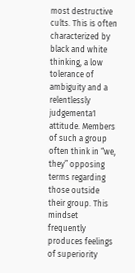most destructive cults. This is often characterized by black and white thinking, a low tolerance of ambiguity and a relentlessly judgementa1 attitude. Members of such a group often think in “we, they” opposing terms regarding those outside their group. This mindset frequently produces feelings of superiority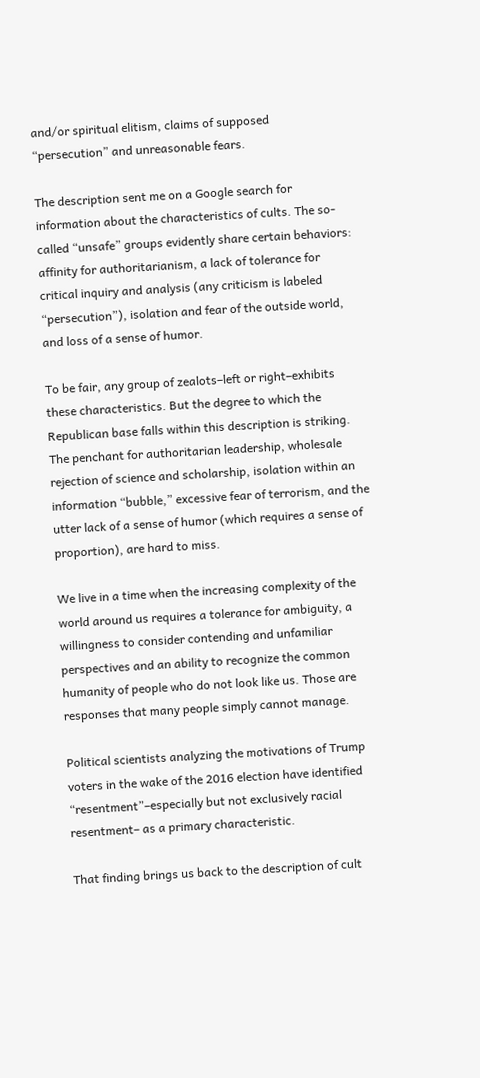and/or spiritual elitism, claims of supposed “persecution” and unreasonable fears.

The description sent me on a Google search for information about the characteristics of cults. The so-called “unsafe” groups evidently share certain behaviors: affinity for authoritarianism, a lack of tolerance for critical inquiry and analysis (any criticism is labeled “persecution”), isolation and fear of the outside world, and loss of a sense of humor.

To be fair, any group of zealots–left or right–exhibits these characteristics. But the degree to which the Republican base falls within this description is striking. The penchant for authoritarian leadership, wholesale rejection of science and scholarship, isolation within an information “bubble,” excessive fear of terrorism, and the utter lack of a sense of humor (which requires a sense of proportion), are hard to miss.

We live in a time when the increasing complexity of the world around us requires a tolerance for ambiguity, a willingness to consider contending and unfamiliar perspectives and an ability to recognize the common humanity of people who do not look like us. Those are responses that many people simply cannot manage.

Political scientists analyzing the motivations of Trump voters in the wake of the 2016 election have identified “resentment”–especially but not exclusively racial resentment– as a primary characteristic.

That finding brings us back to the description of cult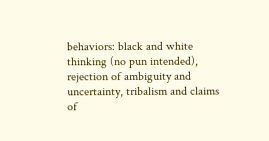behaviors: black and white thinking (no pun intended), rejection of ambiguity and uncertainty, tribalism and claims of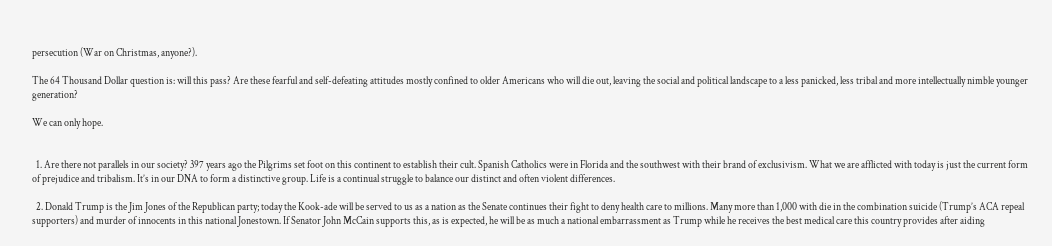persecution (War on Christmas, anyone?).

The 64 Thousand Dollar question is: will this pass? Are these fearful and self-defeating attitudes mostly confined to older Americans who will die out, leaving the social and political landscape to a less panicked, less tribal and more intellectually nimble younger generation?

We can only hope.


  1. Are there not parallels in our society? 397 years ago the Pilgrims set foot on this continent to establish their cult. Spanish Catholics were in Florida and the southwest with their brand of exclusivism. What we are afflicted with today is just the current form of prejudice and tribalism. It’s in our DNA to form a distinctive group. Life is a continual struggle to balance our distinct and often violent differences.

  2. Donald Trump is the Jim Jones of the Republican party; today the Kook-ade will be served to us as a nation as the Senate continues their fight to deny health care to millions. Many more than 1,000 with die in the combination suicide (Trump’s ACA repeal supporters) and murder of innocents in this national Jonestown. If Senator John McCain supports this, as is expected, he will be as much a national embarrassment as Trump while he receives the best medical care this country provides after aiding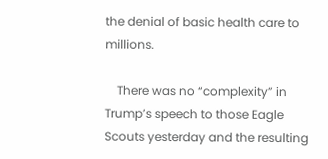the denial of basic health care to millions.

    There was no “complexity” in Trump’s speech to those Eagle Scouts yesterday and the resulting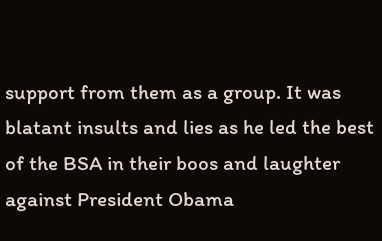support from them as a group. It was blatant insults and lies as he led the best of the BSA in their boos and laughter against President Obama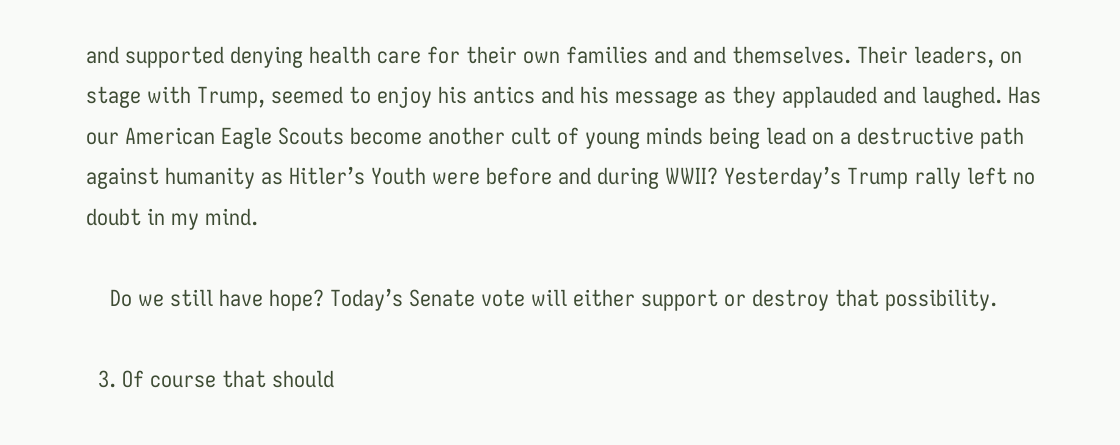and supported denying health care for their own families and and themselves. Their leaders, on stage with Trump, seemed to enjoy his antics and his message as they applauded and laughed. Has our American Eagle Scouts become another cult of young minds being lead on a destructive path against humanity as Hitler’s Youth were before and during WWII? Yesterday’s Trump rally left no doubt in my mind.

    Do we still have hope? Today’s Senate vote will either support or destroy that possibility.

  3. Of course that should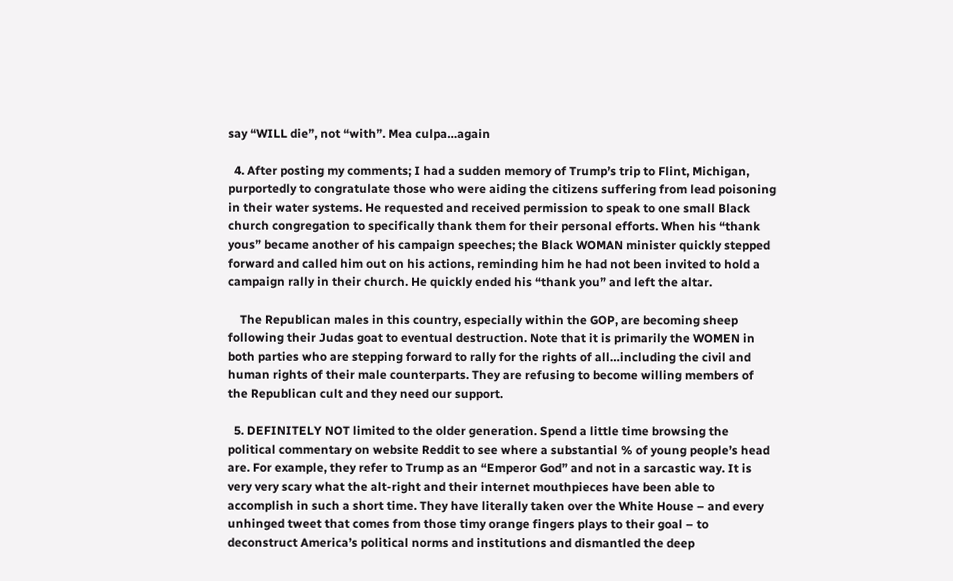say “WILL die”, not “with”. Mea culpa…again

  4. After posting my comments; I had a sudden memory of Trump’s trip to Flint, Michigan, purportedly to congratulate those who were aiding the citizens suffering from lead poisoning in their water systems. He requested and received permission to speak to one small Black church congregation to specifically thank them for their personal efforts. When his “thank yous” became another of his campaign speeches; the Black WOMAN minister quickly stepped forward and called him out on his actions, reminding him he had not been invited to hold a campaign rally in their church. He quickly ended his “thank you” and left the altar.

    The Republican males in this country, especially within the GOP, are becoming sheep following their Judas goat to eventual destruction. Note that it is primarily the WOMEN in both parties who are stepping forward to rally for the rights of all…including the civil and human rights of their male counterparts. They are refusing to become willing members of the Republican cult and they need our support.

  5. DEFINITELY NOT limited to the older generation. Spend a little time browsing the political commentary on website Reddit to see where a substantial % of young people’s head are. For example, they refer to Trump as an “Emperor God” and not in a sarcastic way. It is very very scary what the alt-right and their internet mouthpieces have been able to accomplish in such a short time. They have literally taken over the White House – and every unhinged tweet that comes from those timy orange fingers plays to their goal – to deconstruct America’s political norms and institutions and dismantled the deep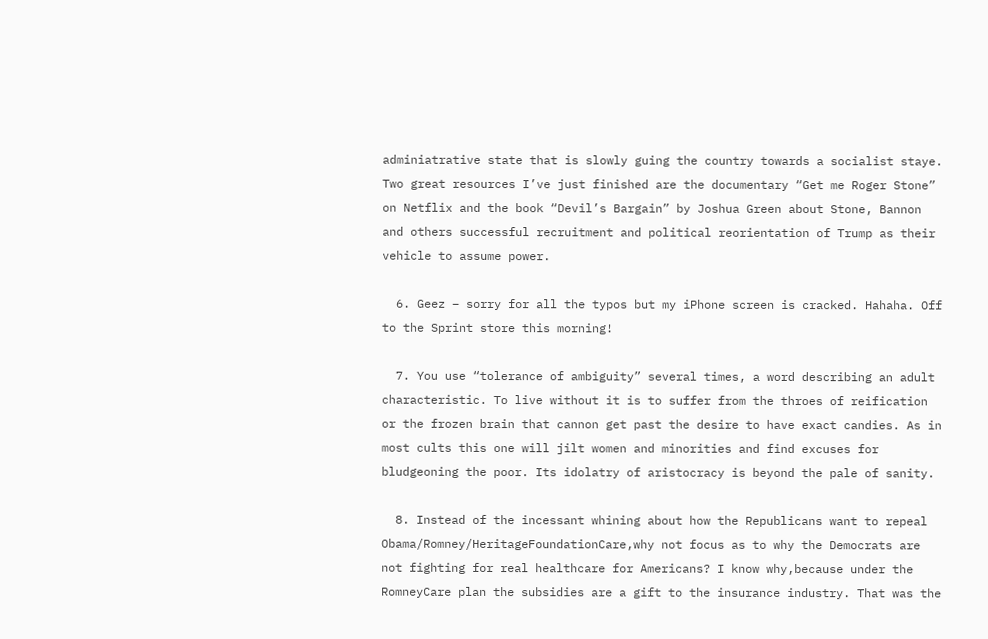adminiatrative state that is slowly guing the country towards a socialist staye. Two great resources I’ve just finished are the documentary “Get me Roger Stone” on Netflix and the book “Devil’s Bargain” by Joshua Green about Stone, Bannon and others successful recruitment and political reorientation of Trump as their vehicle to assume power.

  6. Geez – sorry for all the typos but my iPhone screen is cracked. Hahaha. Off to the Sprint store this morning!

  7. You use “tolerance of ambiguity” several times, a word describing an adult characteristic. To live without it is to suffer from the throes of reification or the frozen brain that cannon get past the desire to have exact candies. As in most cults this one will jilt women and minorities and find excuses for bludgeoning the poor. Its idolatry of aristocracy is beyond the pale of sanity.

  8. Instead of the incessant whining about how the Republicans want to repeal Obama/Romney/HeritageFoundationCare,why not focus as to why the Democrats are not fighting for real healthcare for Americans? I know why,because under the RomneyCare plan the subsidies are a gift to the insurance industry. That was the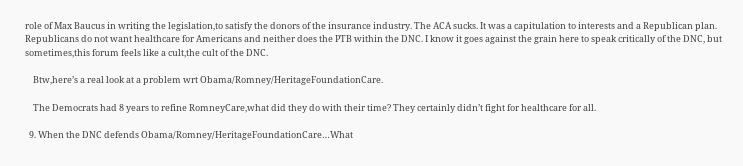role of Max Baucus in writing the legislation,to satisfy the donors of the insurance industry. The ACA sucks. It was a capitulation to interests and a Republican plan. Republicans do not want healthcare for Americans and neither does the PTB within the DNC. I know it goes against the grain here to speak critically of the DNC, but sometimes,this forum feels like a cult,the cult of the DNC.

    Btw,here’s a real look at a problem wrt Obama/Romney/HeritageFoundationCare.

    The Democrats had 8 years to refine RomneyCare,what did they do with their time? They certainly didn’t fight for healthcare for all.

  9. When the DNC defends Obama/Romney/HeritageFoundationCare…What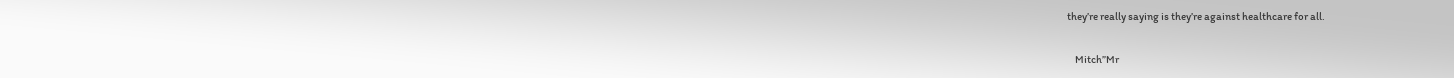they’re really saying is they’re against healthcare for all.

    Mitch”Mr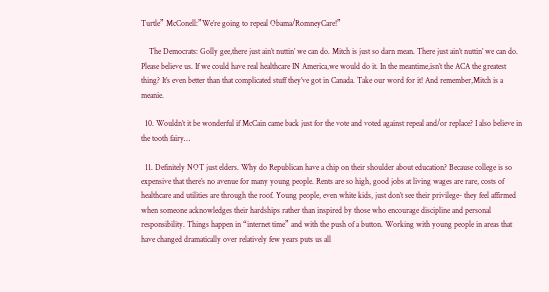Turtle” McConell:”We’re going to repeal Obama/RomneyCare!”

    The Democrats: Golly gee,there just ain’t nuttin’ we can do. Mitch is just so darn mean. There just ain’t nuttin’ we can do. Please believe us. If we could have real healthcare IN America,we would do it. In the meantime,isn’t the ACA the greatest thing? It’s even better than that complicated stuff they’ve got in Canada. Take our word for it! And remember,Mitch is a meanie.

  10. Wouldn’t it be wonderful if McCain came back just for the vote and voted against repeal and/or replace? I also believe in the tooth fairy…

  11. Definitely NOT just elders. Why do Republican have a chip on their shoulder about education? Because college is so expensive that there’s no avenue for many young people. Rents are so high, good jobs at living wages are rare, costs of healthcare and utilities are through the roof. Young people, even white kids, just don’t see their privilege- they feel affirmed when someone acknowledges their hardships rather than inspired by those who encourage discipline and personal responsibility. Things happen in “internet time” and with the push of a button. Working with young people in areas that have changed dramatically over relatively few years puts us all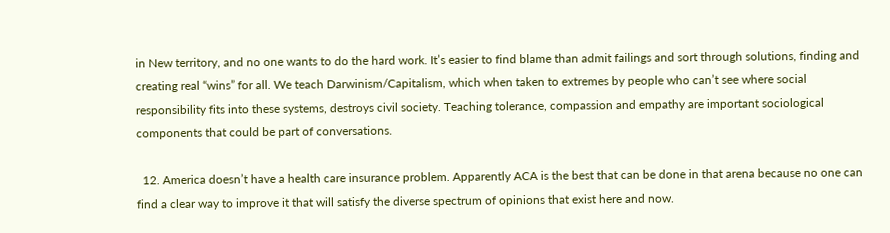in New territory, and no one wants to do the hard work. It’s easier to find blame than admit failings and sort through solutions, finding and creating real “wins” for all. We teach Darwinism/Capitalism, which when taken to extremes by people who can’t see where social responsibility fits into these systems, destroys civil society. Teaching tolerance, compassion and empathy are important sociological components that could be part of conversations.

  12. America doesn’t have a health care insurance problem. Apparently ACA is the best that can be done in that arena because no one can find a clear way to improve it that will satisfy the diverse spectrum of opinions that exist here and now.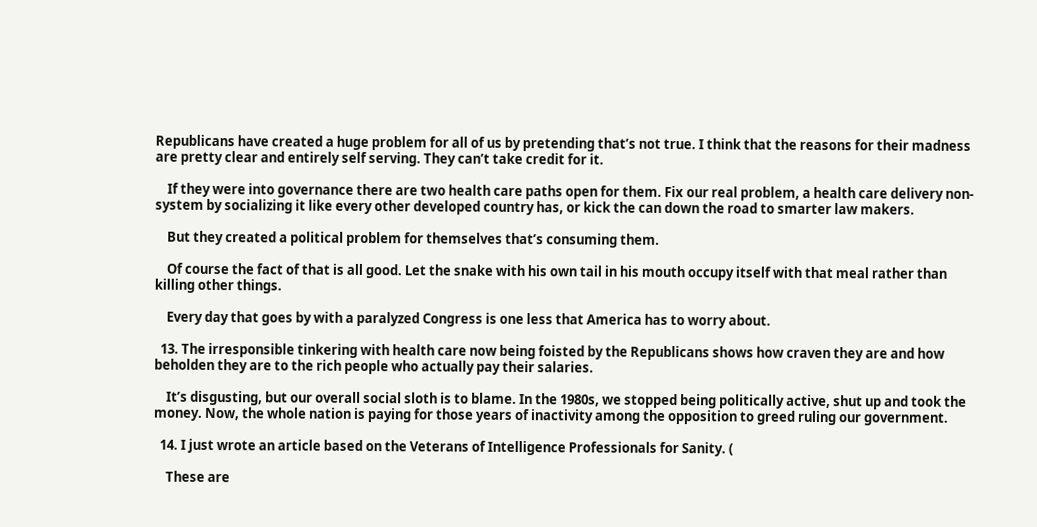Republicans have created a huge problem for all of us by pretending that’s not true. I think that the reasons for their madness are pretty clear and entirely self serving. They can’t take credit for it.

    If they were into governance there are two health care paths open for them. Fix our real problem, a health care delivery non-system by socializing it like every other developed country has, or kick the can down the road to smarter law makers.

    But they created a political problem for themselves that’s consuming them.

    Of course the fact of that is all good. Let the snake with his own tail in his mouth occupy itself with that meal rather than killing other things.

    Every day that goes by with a paralyzed Congress is one less that America has to worry about.

  13. The irresponsible tinkering with health care now being foisted by the Republicans shows how craven they are and how beholden they are to the rich people who actually pay their salaries.

    It’s disgusting, but our overall social sloth is to blame. In the 1980s, we stopped being politically active, shut up and took the money. Now, the whole nation is paying for those years of inactivity among the opposition to greed ruling our government.

  14. I just wrote an article based on the Veterans of Intelligence Professionals for Sanity. (

    These are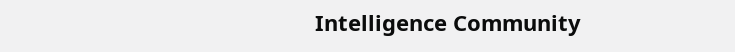Intelligence Community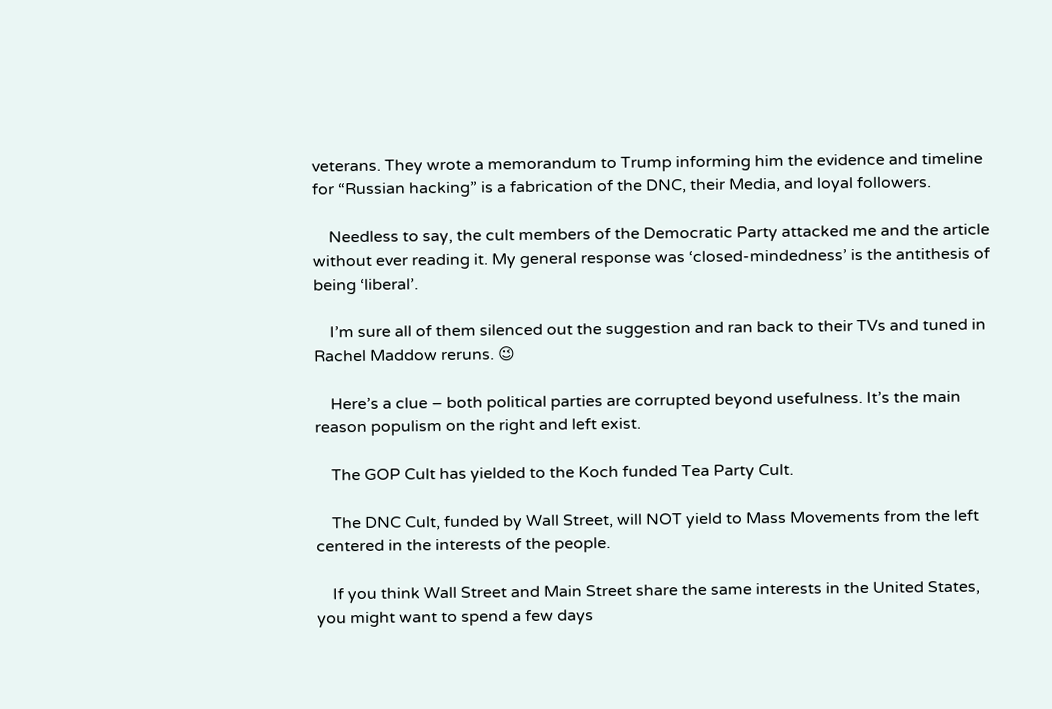veterans. They wrote a memorandum to Trump informing him the evidence and timeline for “Russian hacking” is a fabrication of the DNC, their Media, and loyal followers.

    Needless to say, the cult members of the Democratic Party attacked me and the article without ever reading it. My general response was ‘closed-mindedness’ is the antithesis of being ‘liberal’.

    I’m sure all of them silenced out the suggestion and ran back to their TVs and tuned in Rachel Maddow reruns. 😉

    Here’s a clue – both political parties are corrupted beyond usefulness. It’s the main reason populism on the right and left exist.

    The GOP Cult has yielded to the Koch funded Tea Party Cult.

    The DNC Cult, funded by Wall Street, will NOT yield to Mass Movements from the left centered in the interests of the people.

    If you think Wall Street and Main Street share the same interests in the United States, you might want to spend a few days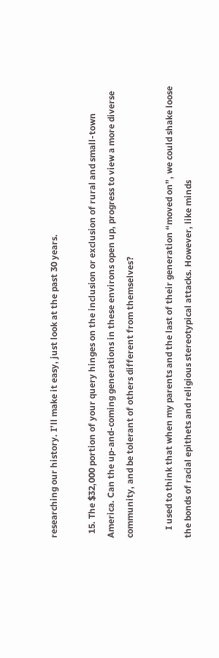researching our history. I’ll make it easy, just look at the past 30 years.

  15. The $32,000 portion of your query hinges on the inclusion or exclusion of rural and small-town America. Can the up-and-coming generations in these environs open up, progress to view a more diverse community, and be tolerant of others different from themselves?

    I used to think that when my parents and the last of their generation “moved on”, we could shake loose the bonds of racial epithets and religious stereotypical attacks. However, like minds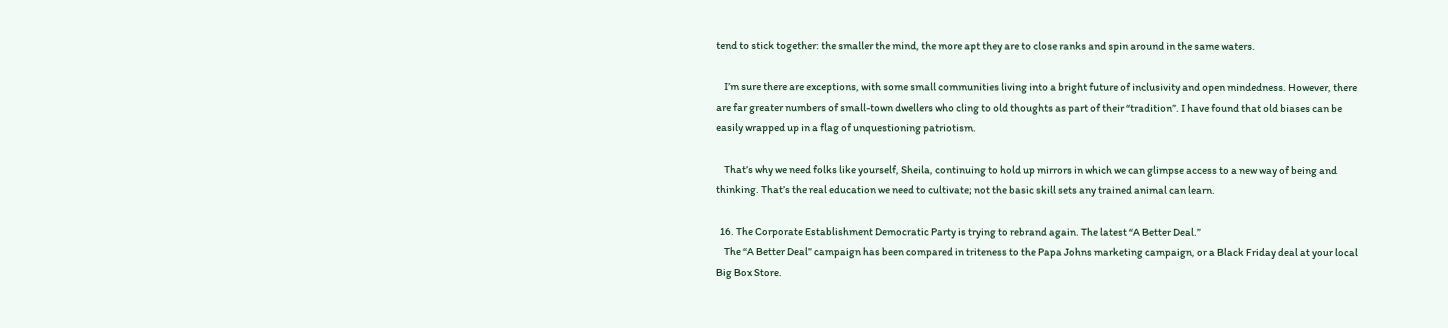tend to stick together: the smaller the mind, the more apt they are to close ranks and spin around in the same waters.

    I’m sure there are exceptions, with some small communities living into a bright future of inclusivity and open mindedness. However, there are far greater numbers of small-town dwellers who cling to old thoughts as part of their “tradition”. I have found that old biases can be easily wrapped up in a flag of unquestioning patriotism.

    That’s why we need folks like yourself, Sheila, continuing to hold up mirrors in which we can glimpse access to a new way of being and thinking. That’s the real education we need to cultivate; not the basic skill sets any trained animal can learn.

  16. The Corporate Establishment Democratic Party is trying to rebrand again. The latest “A Better Deal.”
    The “A Better Deal” campaign has been compared in triteness to the Papa Johns marketing campaign, or a Black Friday deal at your local Big Box Store.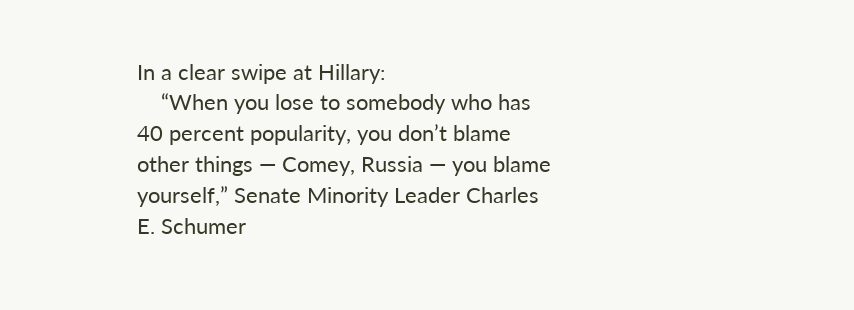In a clear swipe at Hillary:
    “When you lose to somebody who has 40 percent popularity, you don’t blame other things — Comey, Russia — you blame yourself,” Senate Minority Leader Charles E. Schumer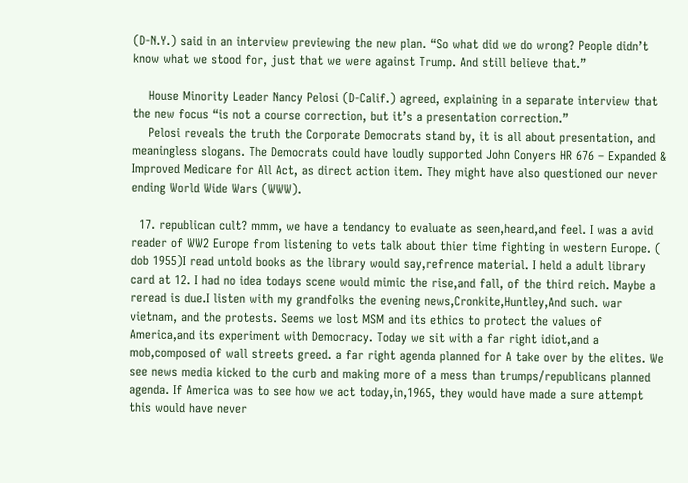(D-N.Y.) said in an interview previewing the new plan. “So what did we do wrong? People didn’t know what we stood for, just that we were against Trump. And still believe that.”

    House Minority Leader Nancy Pelosi (D-Calif.) agreed, explaining in a separate interview that the new focus “is not a course correction, but it’s a presentation correction.”
    Pelosi reveals the truth the Corporate Democrats stand by, it is all about presentation, and meaningless slogans. The Democrats could have loudly supported John Conyers HR 676 – Expanded & Improved Medicare for All Act, as direct action item. They might have also questioned our never ending World Wide Wars (WWW).

  17. republican cult? mmm, we have a tendancy to evaluate as seen,heard,and feel. I was a avid reader of WW2 Europe from listening to vets talk about thier time fighting in western Europe. ( dob 1955)I read untold books as the library would say,refrence material. I held a adult library card at 12. I had no idea todays scene would mimic the rise,and fall, of the third reich. Maybe a reread is due.I listen with my grandfolks the evening news,Cronkite,Huntley,And such. war vietnam, and the protests. Seems we lost MSM and its ethics to protect the values of America,and its experiment with Democracy. Today we sit with a far right idiot,and a mob,composed of wall streets greed. a far right agenda planned for A take over by the elites. We see news media kicked to the curb and making more of a mess than trumps/republicans planned agenda. If America was to see how we act today,in,1965, they would have made a sure attempt this would have never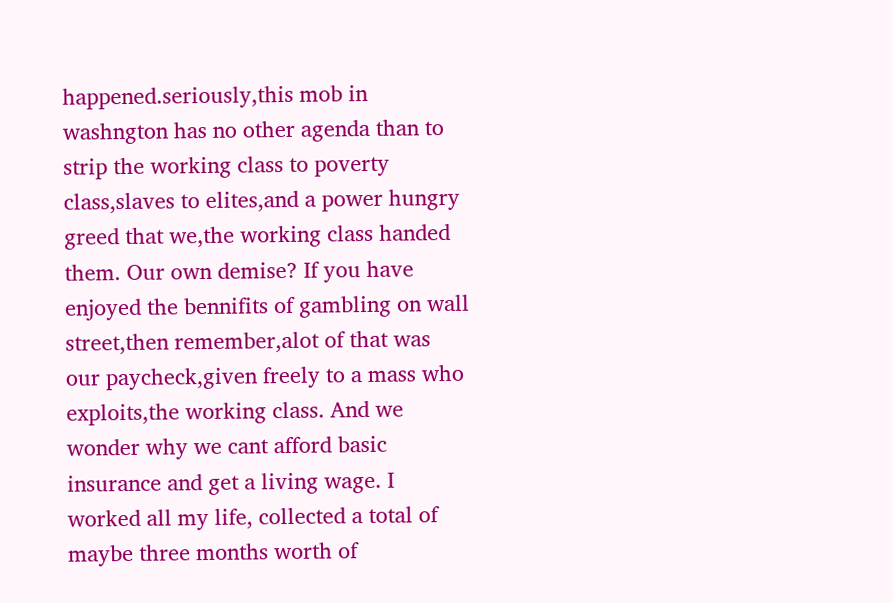happened.seriously,this mob in washngton has no other agenda than to strip the working class to poverty class,slaves to elites,and a power hungry greed that we,the working class handed them. Our own demise? If you have enjoyed the bennifits of gambling on wall street,then remember,alot of that was our paycheck,given freely to a mass who exploits,the working class. And we wonder why we cant afford basic insurance and get a living wage. I worked all my life, collected a total of maybe three months worth of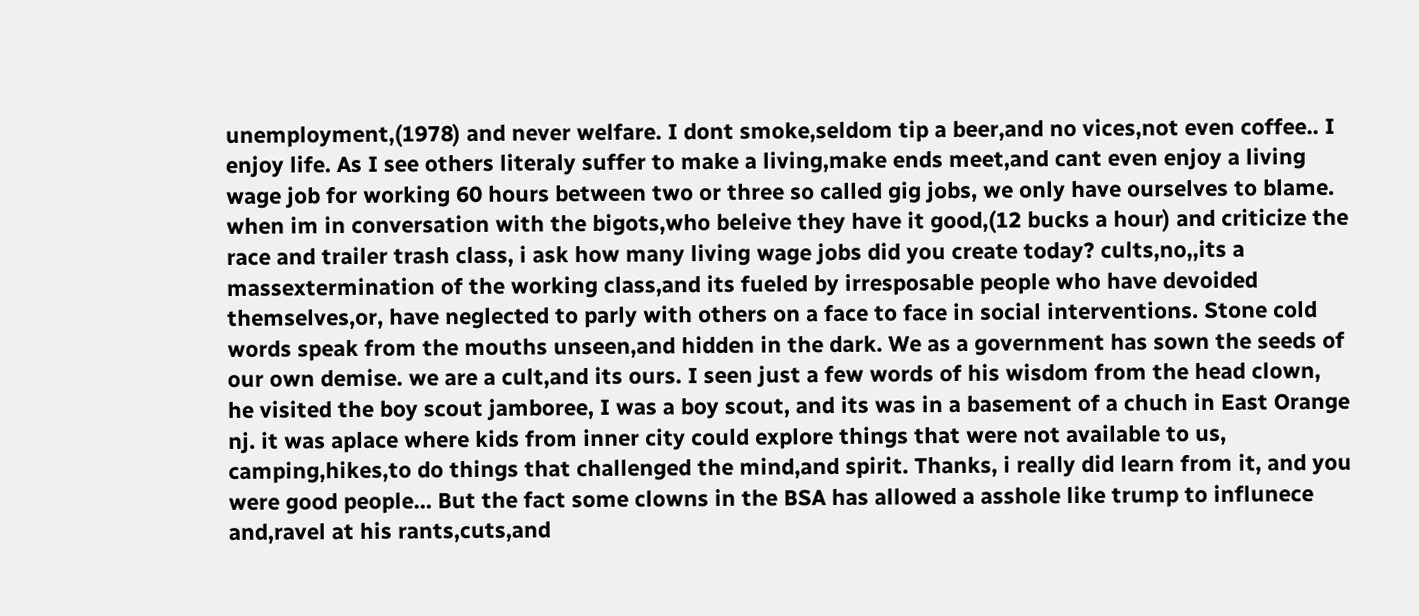unemployment,(1978) and never welfare. I dont smoke,seldom tip a beer,and no vices,not even coffee.. I enjoy life. As I see others literaly suffer to make a living,make ends meet,and cant even enjoy a living wage job for working 60 hours between two or three so called gig jobs, we only have ourselves to blame. when im in conversation with the bigots,who beleive they have it good,(12 bucks a hour) and criticize the race and trailer trash class, i ask how many living wage jobs did you create today? cults,no,,its a massextermination of the working class,and its fueled by irresposable people who have devoided themselves,or, have neglected to parly with others on a face to face in social interventions. Stone cold words speak from the mouths unseen,and hidden in the dark. We as a government has sown the seeds of our own demise. we are a cult,and its ours. I seen just a few words of his wisdom from the head clown, he visited the boy scout jamboree, I was a boy scout, and its was in a basement of a chuch in East Orange nj. it was aplace where kids from inner city could explore things that were not available to us, camping,hikes,to do things that challenged the mind,and spirit. Thanks, i really did learn from it, and you were good people… But the fact some clowns in the BSA has allowed a asshole like trump to influnece and,ravel at his rants,cuts,and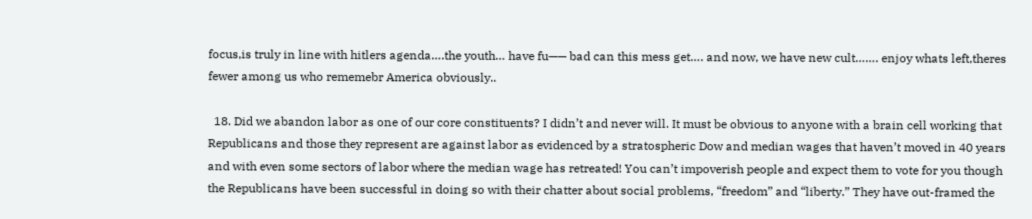focus,is truly in line with hitlers agenda….the youth… have fu—— bad can this mess get…. and now, we have new cult……. enjoy whats left,theres fewer among us who rememebr America obviously..

  18. Did we abandon labor as one of our core constituents? I didn’t and never will. It must be obvious to anyone with a brain cell working that Republicans and those they represent are against labor as evidenced by a stratospheric Dow and median wages that haven’t moved in 40 years and with even some sectors of labor where the median wage has retreated! You can’t impoverish people and expect them to vote for you though the Republicans have been successful in doing so with their chatter about social problems, “freedom” and “liberty.” They have out-framed the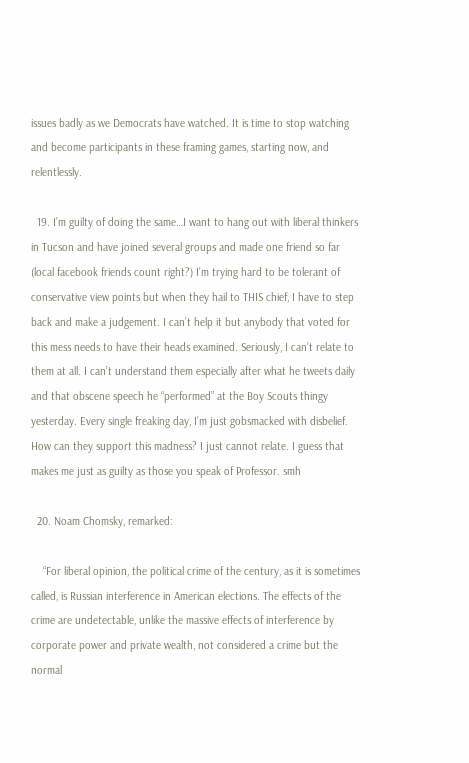issues badly as we Democrats have watched. It is time to stop watching and become participants in these framing games, starting now, and relentlessly.

  19. I’m guilty of doing the same…I want to hang out with liberal thinkers in Tucson and have joined several groups and made one friend so far (local facebook friends count right?) I’m trying hard to be tolerant of conservative view points but when they hail to THIS chief, I have to step back and make a judgement. I can’t help it but anybody that voted for this mess needs to have their heads examined. Seriously, I can’t relate to them at all. I can’t understand them especially after what he tweets daily and that obscene speech he “performed” at the Boy Scouts thingy yesterday. Every single freaking day, I’m just gobsmacked with disbelief. How can they support this madness? I just cannot relate. I guess that makes me just as guilty as those you speak of Professor. smh

  20. Noam Chomsky, remarked:

    “For liberal opinion, the political crime of the century, as it is sometimes called, is Russian interference in American elections. The effects of the crime are undetectable, unlike the massive effects of interference by corporate power and private wealth, not considered a crime but the normal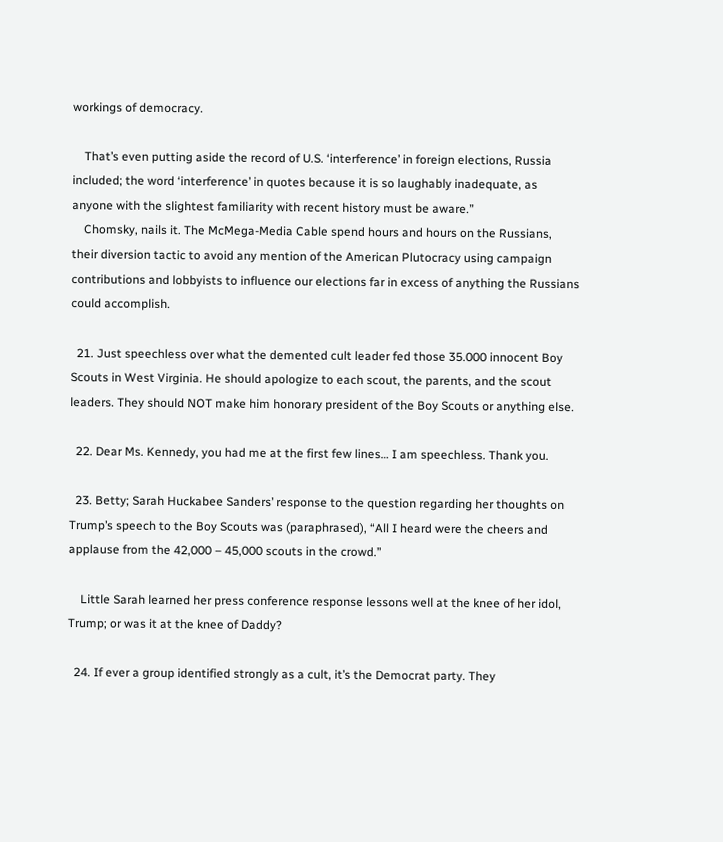workings of democracy.

    That’s even putting aside the record of U.S. ‘interference’ in foreign elections, Russia included; the word ‘interference’ in quotes because it is so laughably inadequate, as anyone with the slightest familiarity with recent history must be aware.”
    Chomsky, nails it. The McMega-Media Cable spend hours and hours on the Russians, their diversion tactic to avoid any mention of the American Plutocracy using campaign contributions and lobbyists to influence our elections far in excess of anything the Russians could accomplish.

  21. Just speechless over what the demented cult leader fed those 35.000 innocent Boy Scouts in West Virginia. He should apologize to each scout, the parents, and the scout leaders. They should NOT make him honorary president of the Boy Scouts or anything else.

  22. Dear Ms. Kennedy, you had me at the first few lines… I am speechless. Thank you.

  23. Betty; Sarah Huckabee Sanders’ response to the question regarding her thoughts on Trump’s speech to the Boy Scouts was (paraphrased), “All I heard were the cheers and applause from the 42,000 – 45,000 scouts in the crowd.”

    Little Sarah learned her press conference response lessons well at the knee of her idol, Trump; or was it at the knee of Daddy?

  24. If ever a group identified strongly as a cult, it’s the Democrat party. They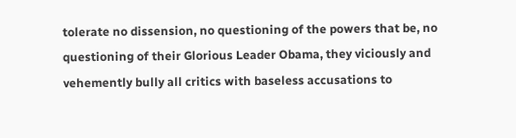tolerate no dissension, no questioning of the powers that be, no questioning of their Glorious Leader Obama, they viciously and vehemently bully all critics with baseless accusations to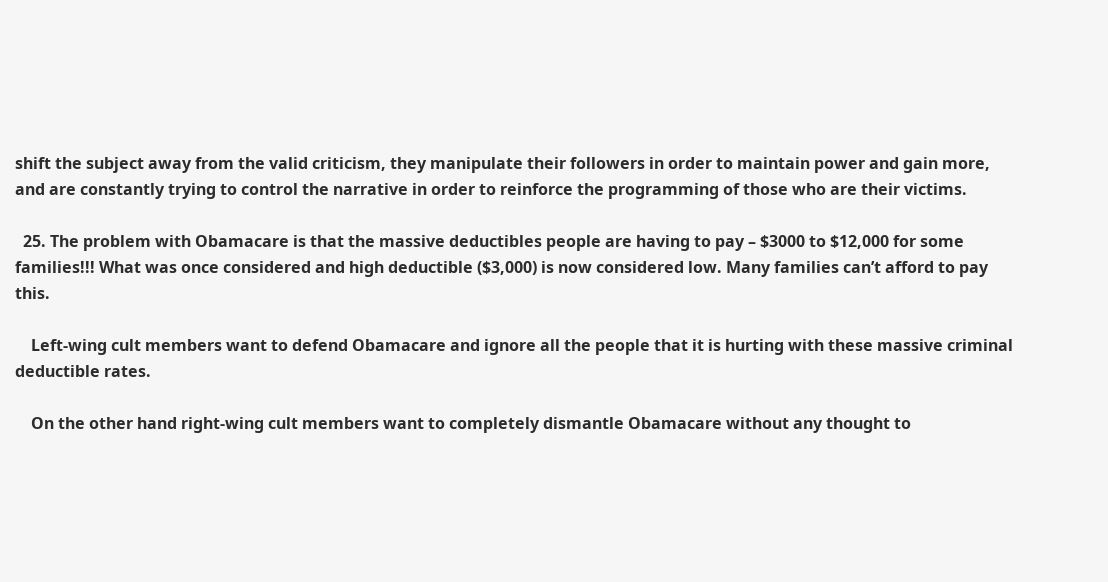shift the subject away from the valid criticism, they manipulate their followers in order to maintain power and gain more, and are constantly trying to control the narrative in order to reinforce the programming of those who are their victims.

  25. The problem with Obamacare is that the massive deductibles people are having to pay – $3000 to $12,000 for some families!!! What was once considered and high deductible ($3,000) is now considered low. Many families can’t afford to pay this.

    Left-wing cult members want to defend Obamacare and ignore all the people that it is hurting with these massive criminal deductible rates.

    On the other hand right-wing cult members want to completely dismantle Obamacare without any thought to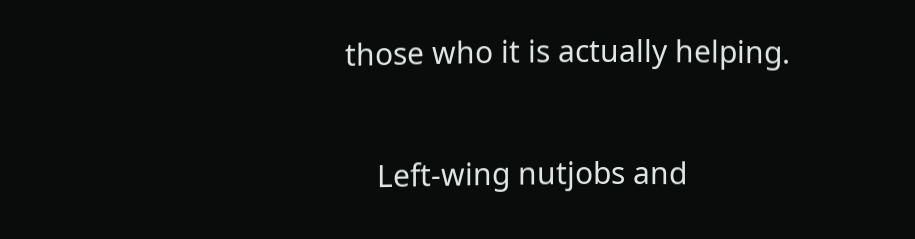those who it is actually helping.

    Left-wing nutjobs and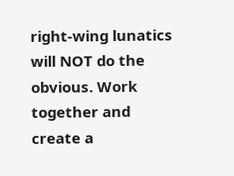right-wing lunatics will NOT do the obvious. Work together and create a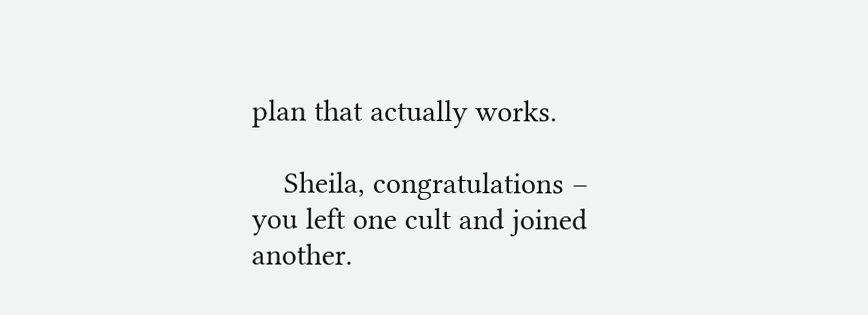plan that actually works.

    Sheila, congratulations – you left one cult and joined another.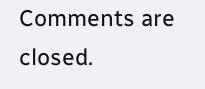Comments are closed.